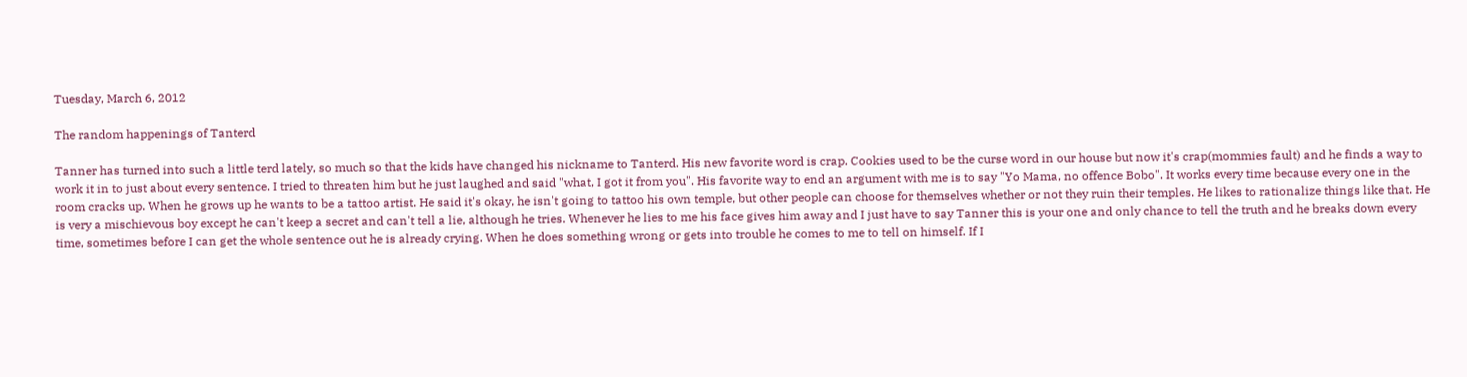Tuesday, March 6, 2012

The random happenings of Tanterd

Tanner has turned into such a little terd lately, so much so that the kids have changed his nickname to Tanterd. His new favorite word is crap. Cookies used to be the curse word in our house but now it's crap(mommies fault) and he finds a way to work it in to just about every sentence. I tried to threaten him but he just laughed and said "what, I got it from you". His favorite way to end an argument with me is to say "Yo Mama, no offence Bobo". It works every time because every one in the room cracks up. When he grows up he wants to be a tattoo artist. He said it's okay, he isn't going to tattoo his own temple, but other people can choose for themselves whether or not they ruin their temples. He likes to rationalize things like that. He is very a mischievous boy except he can't keep a secret and can't tell a lie, although he tries. Whenever he lies to me his face gives him away and I just have to say Tanner this is your one and only chance to tell the truth and he breaks down every time, sometimes before I can get the whole sentence out he is already crying. When he does something wrong or gets into trouble he comes to me to tell on himself. If I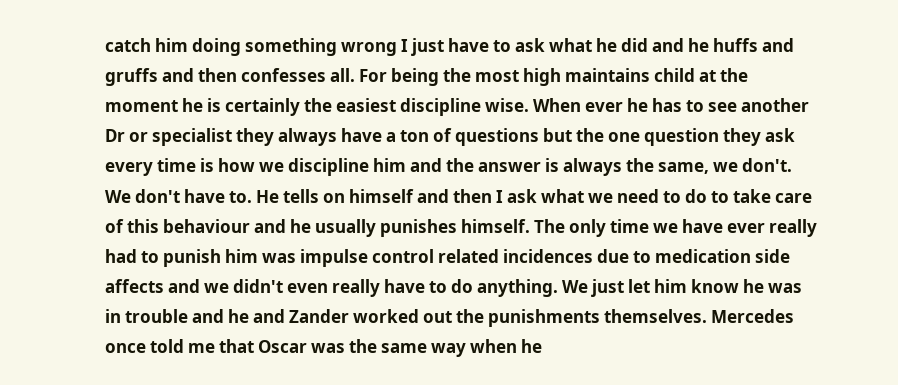catch him doing something wrong I just have to ask what he did and he huffs and gruffs and then confesses all. For being the most high maintains child at the moment he is certainly the easiest discipline wise. When ever he has to see another Dr or specialist they always have a ton of questions but the one question they ask every time is how we discipline him and the answer is always the same, we don't. We don't have to. He tells on himself and then I ask what we need to do to take care of this behaviour and he usually punishes himself. The only time we have ever really had to punish him was impulse control related incidences due to medication side affects and we didn't even really have to do anything. We just let him know he was in trouble and he and Zander worked out the punishments themselves. Mercedes once told me that Oscar was the same way when he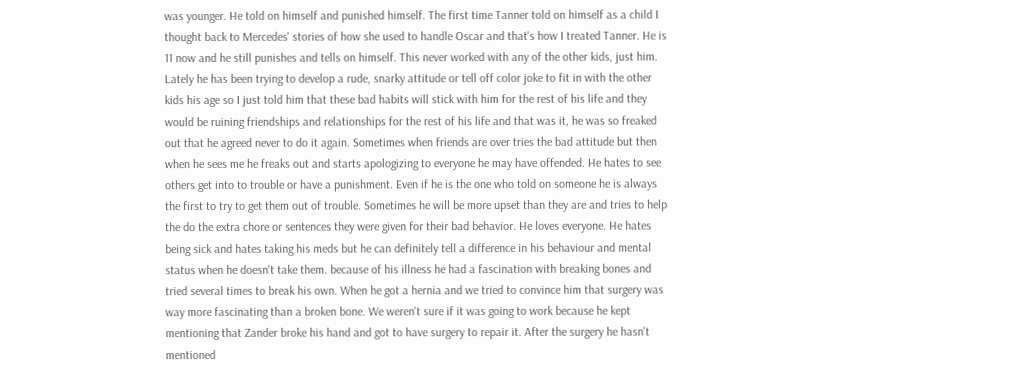was younger. He told on himself and punished himself. The first time Tanner told on himself as a child I thought back to Mercedes' stories of how she used to handle Oscar and that's how I treated Tanner. He is 11 now and he still punishes and tells on himself. This never worked with any of the other kids, just him. Lately he has been trying to develop a rude, snarky attitude or tell off color joke to fit in with the other kids his age so I just told him that these bad habits will stick with him for the rest of his life and they would be ruining friendships and relationships for the rest of his life and that was it, he was so freaked out that he agreed never to do it again. Sometimes when friends are over tries the bad attitude but then when he sees me he freaks out and starts apologizing to everyone he may have offended. He hates to see others get into to trouble or have a punishment. Even if he is the one who told on someone he is always the first to try to get them out of trouble. Sometimes he will be more upset than they are and tries to help the do the extra chore or sentences they were given for their bad behavior. He loves everyone. He hates being sick and hates taking his meds but he can definitely tell a difference in his behaviour and mental status when he doesn't take them. because of his illness he had a fascination with breaking bones and tried several times to break his own. When he got a hernia and we tried to convince him that surgery was way more fascinating than a broken bone. We weren't sure if it was going to work because he kept mentioning that Zander broke his hand and got to have surgery to repair it. After the surgery he hasn't mentioned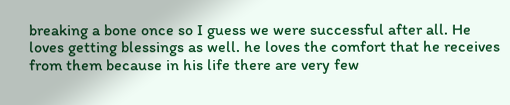breaking a bone once so I guess we were successful after all. He loves getting blessings as well. he loves the comfort that he receives from them because in his life there are very few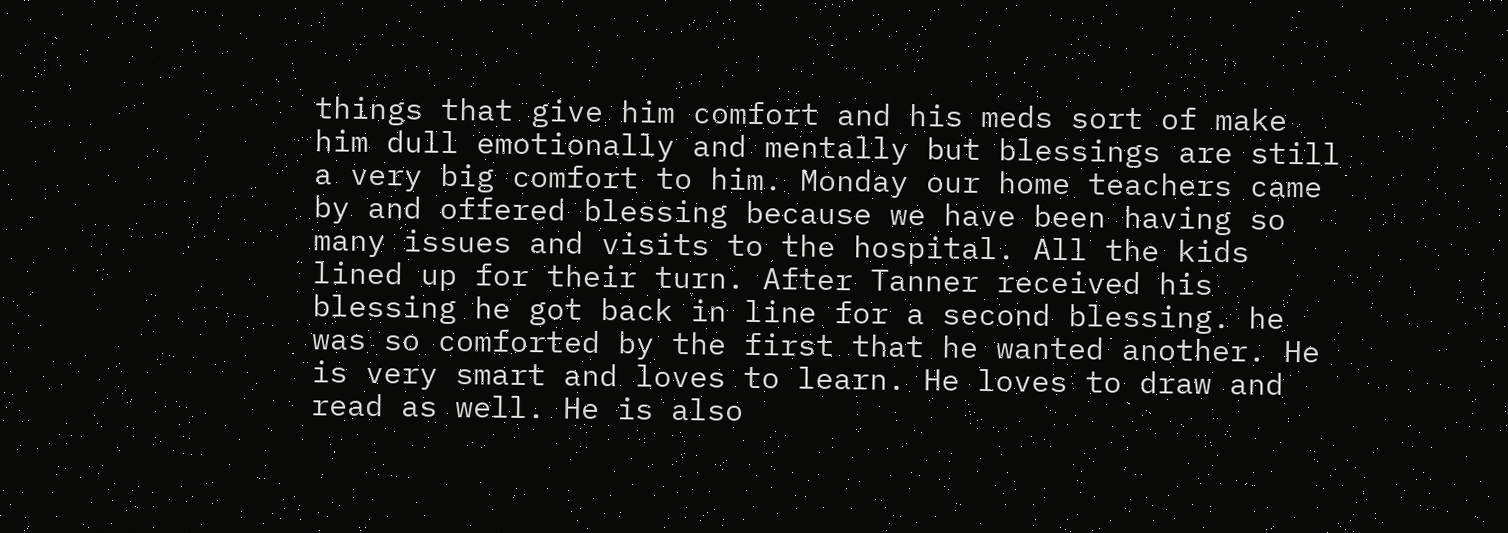things that give him comfort and his meds sort of make him dull emotionally and mentally but blessings are still a very big comfort to him. Monday our home teachers came by and offered blessing because we have been having so many issues and visits to the hospital. All the kids lined up for their turn. After Tanner received his blessing he got back in line for a second blessing. he was so comforted by the first that he wanted another. He is very smart and loves to learn. He loves to draw and read as well. He is also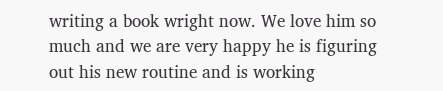writing a book wright now. We love him so much and we are very happy he is figuring out his new routine and is working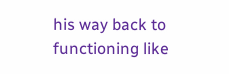his way back to functioning like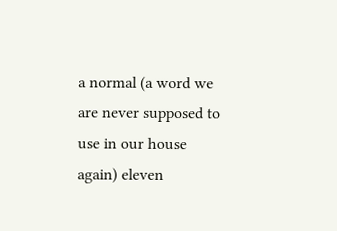a normal (a word we are never supposed to use in our house again) eleven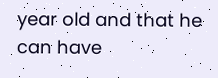year old and that he can have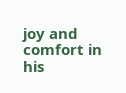joy and comfort in his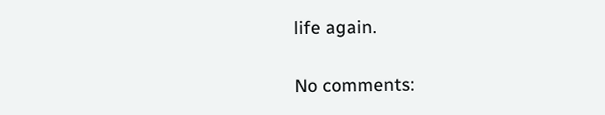life again.

No comments: